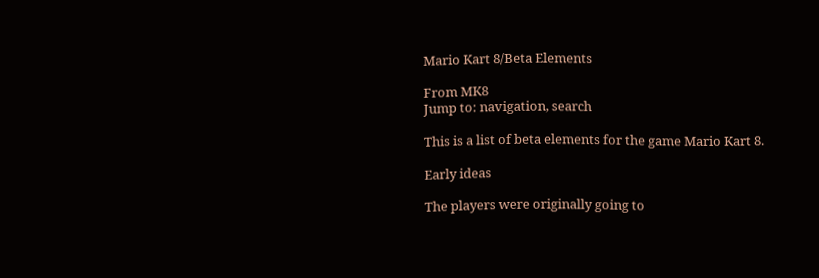Mario Kart 8/Beta Elements

From MK8
Jump to: navigation, search

This is a list of beta elements for the game Mario Kart 8.

Early ideas

The players were originally going to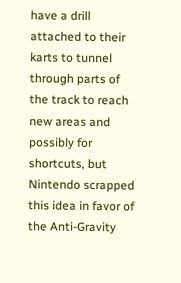have a drill attached to their karts to tunnel through parts of the track to reach new areas and possibly for shortcuts, but Nintendo scrapped this idea in favor of the Anti-Gravity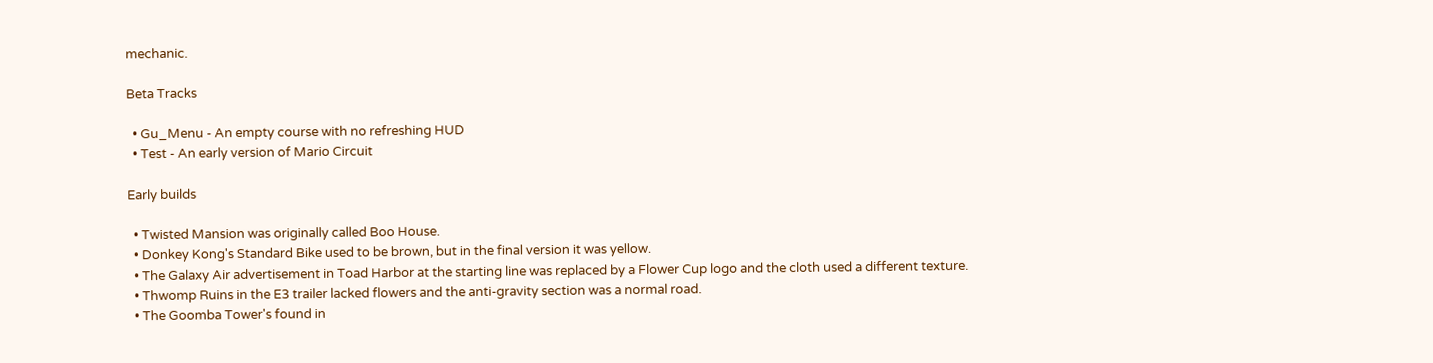mechanic.

Beta Tracks

  • Gu_Menu - An empty course with no refreshing HUD
  • Test - An early version of Mario Circuit

Early builds

  • Twisted Mansion was originally called Boo House.
  • Donkey Kong's Standard Bike used to be brown, but in the final version it was yellow.
  • The Galaxy Air advertisement in Toad Harbor at the starting line was replaced by a Flower Cup logo and the cloth used a different texture.
  • Thwomp Ruins in the E3 trailer lacked flowers and the anti-gravity section was a normal road.
  • The Goomba Tower's found in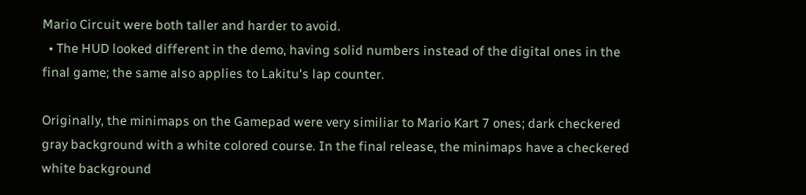Mario Circuit were both taller and harder to avoid.
  • The HUD looked different in the demo, having solid numbers instead of the digital ones in the final game; the same also applies to Lakitu's lap counter.

Originally, the minimaps on the Gamepad were very similiar to Mario Kart 7 ones; dark checkered gray background with a white colored course. In the final release, the minimaps have a checkered white background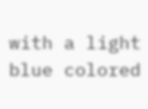with a light blue colored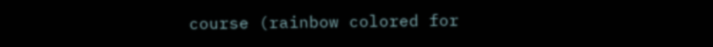course (rainbow colored for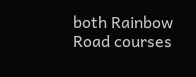both Rainbow Road courses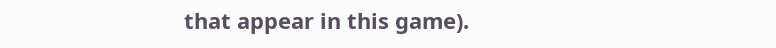that appear in this game).